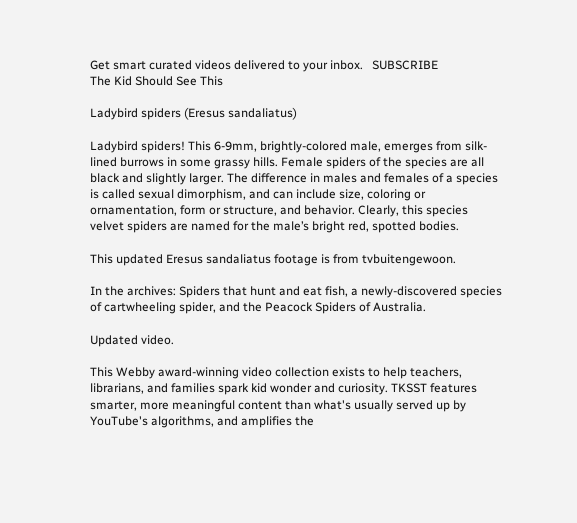Get smart curated videos delivered to your inbox.   SUBSCRIBE
The Kid Should See This

Ladybird spiders (Eresus sandaliatus)

Ladybird spiders! This 6-9mm, brightly-colored male, emerges from silk-lined burrows in some grassy hills. Female spiders of the species are all black and slightly larger. The difference in males and females of a species is called sexual dimorphism, and can include size, coloring or ornamentation, form or structure, and behavior. Clearly, this species velvet spiders are named for the male’s bright red, spotted bodies.

This updated Eresus sandaliatus footage is from tvbuitengewoon.

In the archives: Spiders that hunt and eat fish, a newly-discovered species of cartwheeling spider, and the Peacock Spiders of Australia.

Updated video.

This Webby award-winning video collection exists to help teachers, librarians, and families spark kid wonder and curiosity. TKSST features smarter, more meaningful content than what's usually served up by YouTube's algorithms, and amplifies the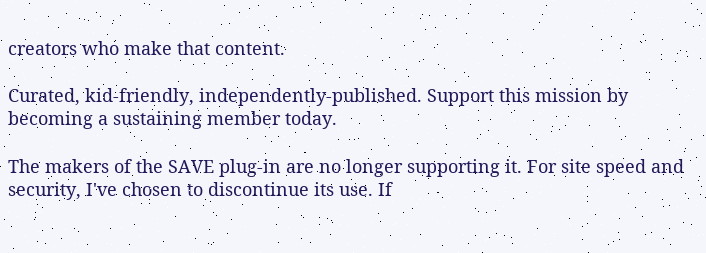creators who make that content.

Curated, kid-friendly, independently-published. Support this mission by becoming a sustaining member today.

The makers of the SAVE plug-in are no longer supporting it. For site speed and security, I've chosen to discontinue its use. If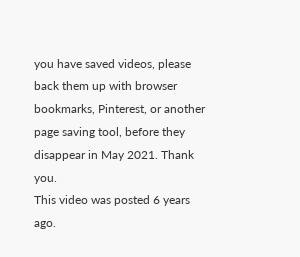you have saved videos, please back them up with browser bookmarks, Pinterest, or another page saving tool, before they disappear in May 2021. Thank you.
This video was posted 6 years ago.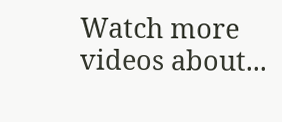Watch more videos about...